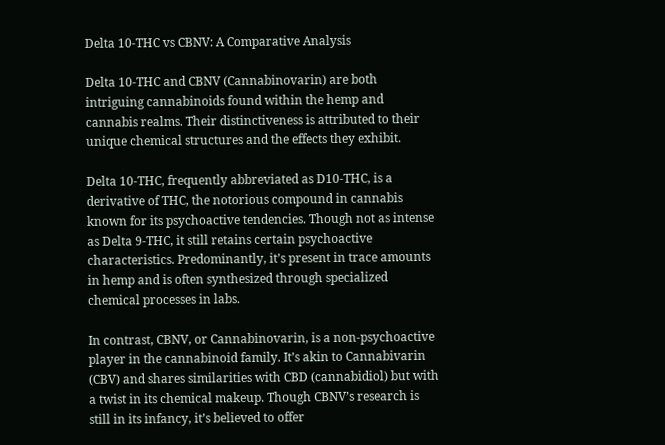Delta 10-THC vs CBNV: A Comparative Analysis

Delta 10-THC and CBNV (Cannabinovarin) are both intriguing cannabinoids found within the hemp and cannabis realms. Their distinctiveness is attributed to their unique chemical structures and the effects they exhibit.

Delta 10-THC, frequently abbreviated as D10-THC, is a derivative of THC, the notorious compound in cannabis known for its psychoactive tendencies. Though not as intense as Delta 9-THC, it still retains certain psychoactive characteristics. Predominantly, it’s present in trace amounts in hemp and is often synthesized through specialized chemical processes in labs.

In contrast, CBNV, or Cannabinovarin, is a non-psychoactive player in the cannabinoid family. It’s akin to Cannabivarin (CBV) and shares similarities with CBD (cannabidiol) but with a twist in its chemical makeup. Though CBNV’s research is still in its infancy, it’s believed to offer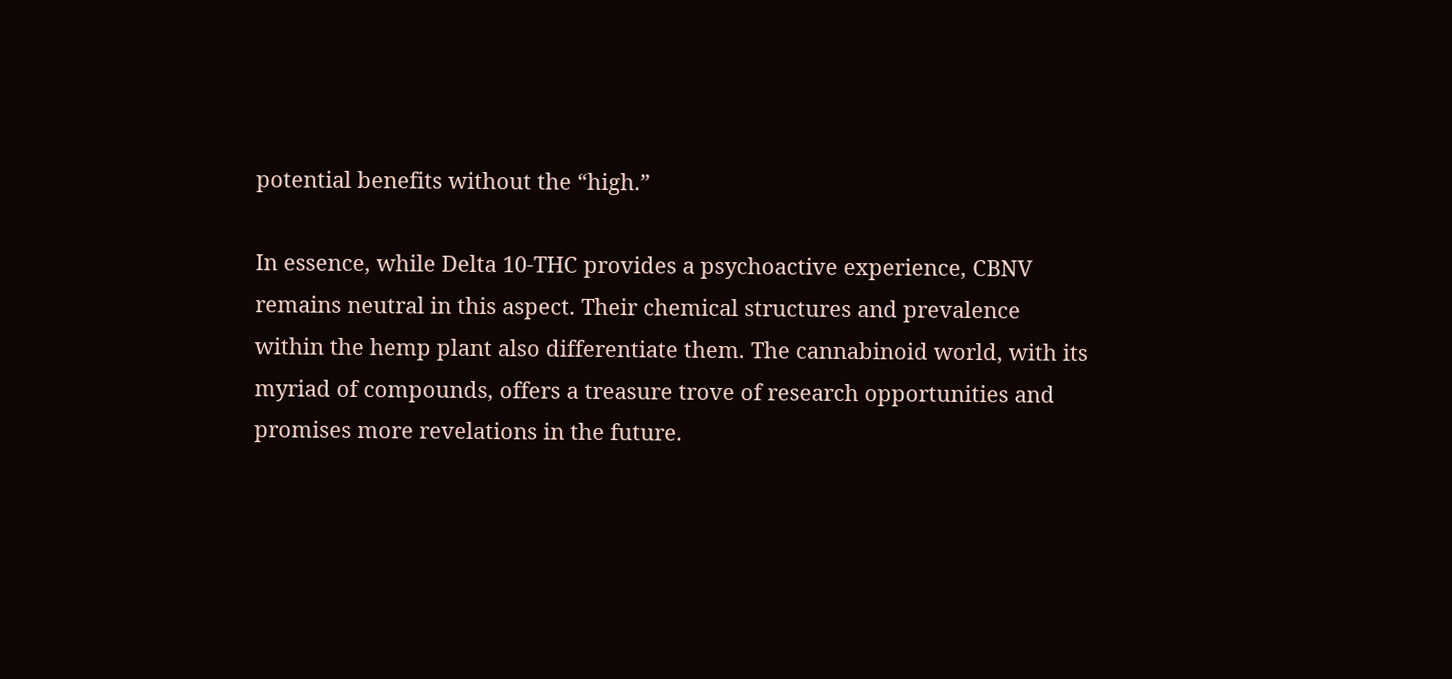potential benefits without the “high.”

In essence, while Delta 10-THC provides a psychoactive experience, CBNV remains neutral in this aspect. Their chemical structures and prevalence within the hemp plant also differentiate them. The cannabinoid world, with its myriad of compounds, offers a treasure trove of research opportunities and promises more revelations in the future.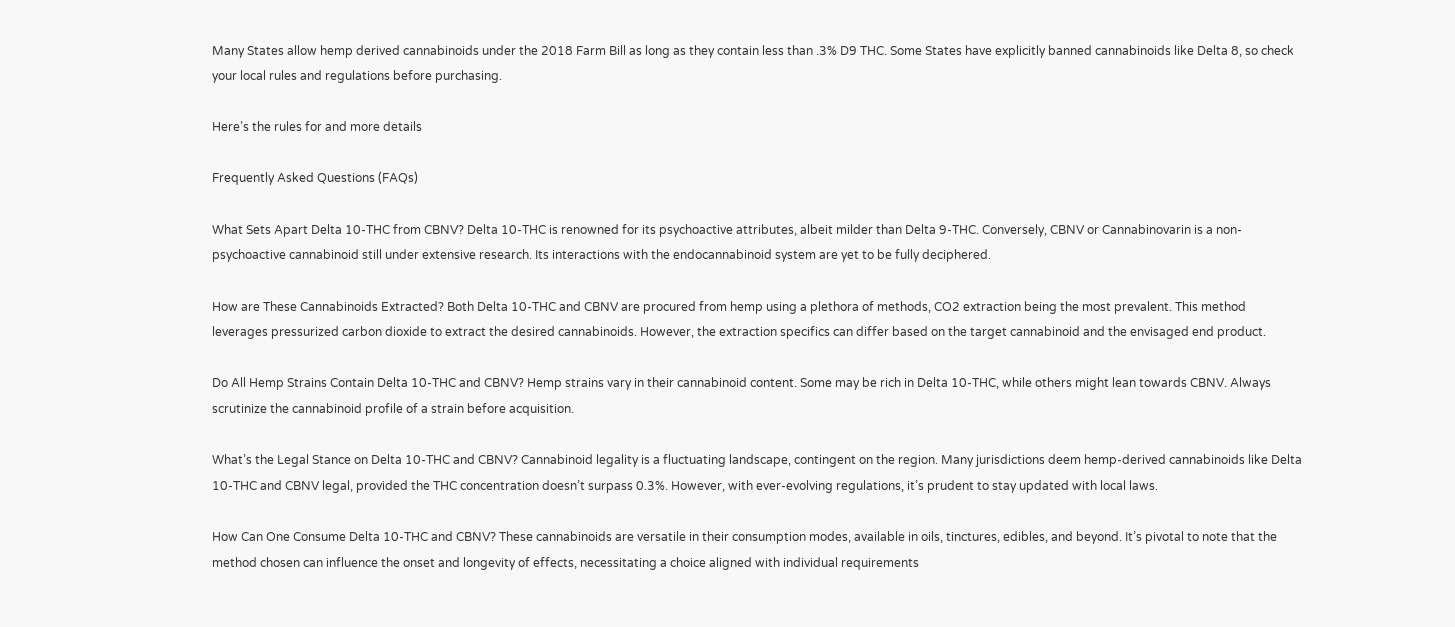Many States allow hemp derived cannabinoids under the 2018 Farm Bill as long as they contain less than .3% D9 THC. Some States have explicitly banned cannabinoids like Delta 8, so check your local rules and regulations before purchasing.

Here’s the rules for and more details

Frequently Asked Questions (FAQs)

What Sets Apart Delta 10-THC from CBNV? Delta 10-THC is renowned for its psychoactive attributes, albeit milder than Delta 9-THC. Conversely, CBNV or Cannabinovarin is a non-psychoactive cannabinoid still under extensive research. Its interactions with the endocannabinoid system are yet to be fully deciphered.

How are These Cannabinoids Extracted? Both Delta 10-THC and CBNV are procured from hemp using a plethora of methods, CO2 extraction being the most prevalent. This method leverages pressurized carbon dioxide to extract the desired cannabinoids. However, the extraction specifics can differ based on the target cannabinoid and the envisaged end product.

Do All Hemp Strains Contain Delta 10-THC and CBNV? Hemp strains vary in their cannabinoid content. Some may be rich in Delta 10-THC, while others might lean towards CBNV. Always scrutinize the cannabinoid profile of a strain before acquisition.

What’s the Legal Stance on Delta 10-THC and CBNV? Cannabinoid legality is a fluctuating landscape, contingent on the region. Many jurisdictions deem hemp-derived cannabinoids like Delta 10-THC and CBNV legal, provided the THC concentration doesn’t surpass 0.3%. However, with ever-evolving regulations, it’s prudent to stay updated with local laws.

How Can One Consume Delta 10-THC and CBNV? These cannabinoids are versatile in their consumption modes, available in oils, tinctures, edibles, and beyond. It’s pivotal to note that the method chosen can influence the onset and longevity of effects, necessitating a choice aligned with individual requirements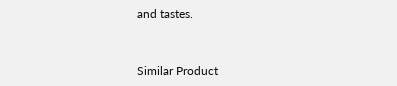and tastes.


Similar Product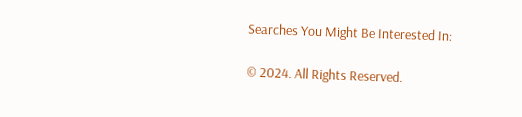Searches You Might Be Interested In:

© 2024. All Rights Reserved.